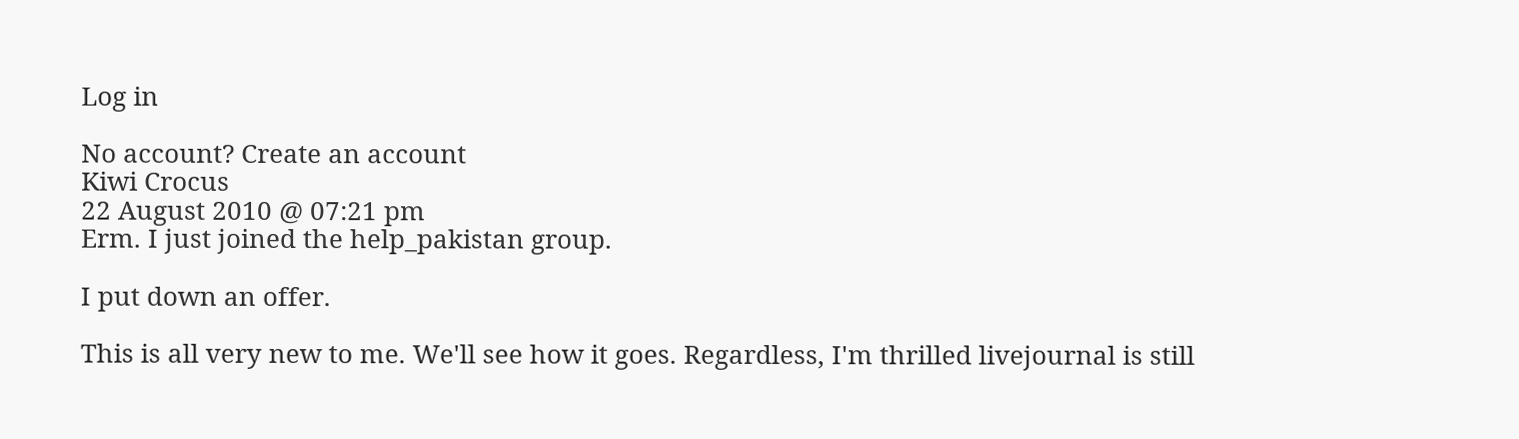Log in

No account? Create an account
Kiwi Crocus
22 August 2010 @ 07:21 pm
Erm. I just joined the help_pakistan group.

I put down an offer.

This is all very new to me. We'll see how it goes. Regardless, I'm thrilled livejournal is still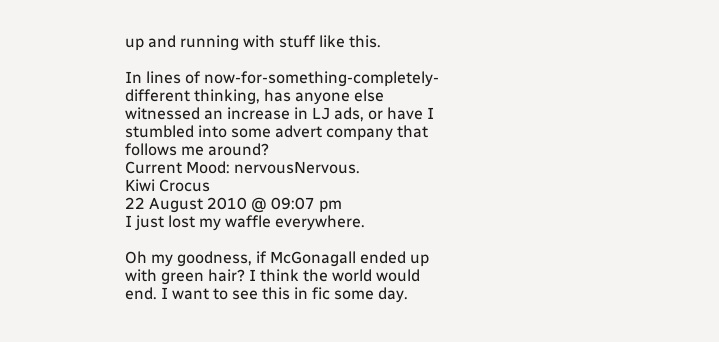up and running with stuff like this.

In lines of now-for-something-completely-different thinking, has anyone else witnessed an increase in LJ ads, or have I stumbled into some advert company that follows me around?
Current Mood: nervousNervous.
Kiwi Crocus
22 August 2010 @ 09:07 pm
I just lost my waffle everywhere.

Oh my goodness, if McGonagall ended up with green hair? I think the world would end. I want to see this in fic some day.